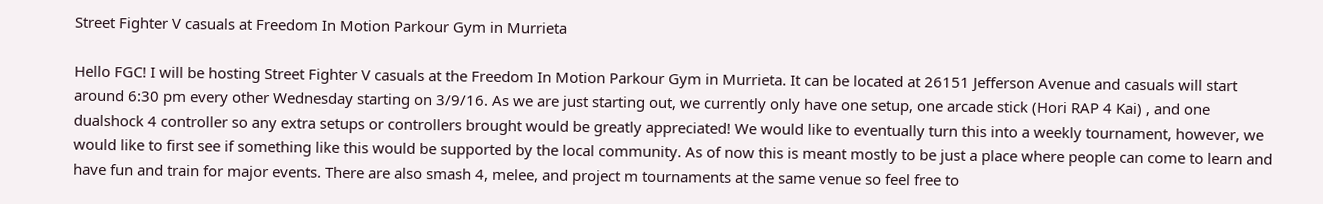Street Fighter V casuals at Freedom In Motion Parkour Gym in Murrieta

Hello FGC! I will be hosting Street Fighter V casuals at the Freedom In Motion Parkour Gym in Murrieta. It can be located at 26151 Jefferson Avenue and casuals will start around 6:30 pm every other Wednesday starting on 3/9/16. As we are just starting out, we currently only have one setup, one arcade stick (Hori RAP 4 Kai) , and one dualshock 4 controller so any extra setups or controllers brought would be greatly appreciated! We would like to eventually turn this into a weekly tournament, however, we would like to first see if something like this would be supported by the local community. As of now this is meant mostly to be just a place where people can come to learn and have fun and train for major events. There are also smash 4, melee, and project m tournaments at the same venue so feel free to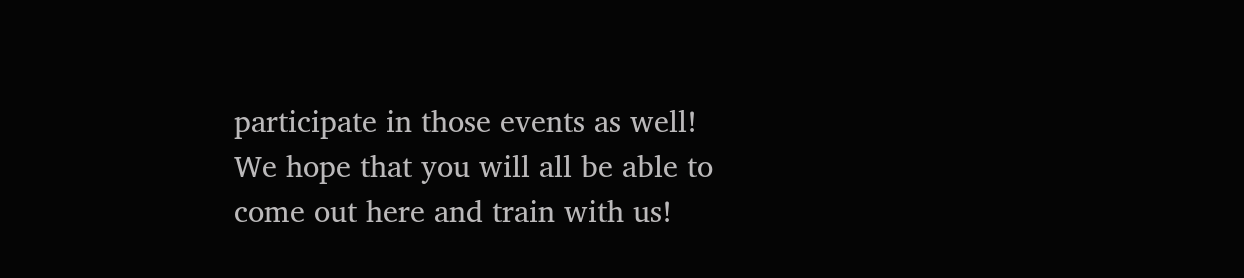participate in those events as well! We hope that you will all be able to come out here and train with us!